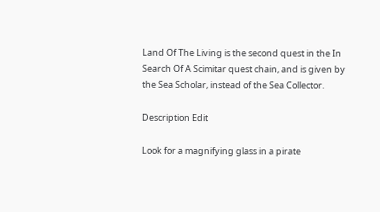Land Of The Living is the second quest in the In Search Of A Scimitar quest chain, and is given by the Sea Scholar, instead of the Sea Collector.

Description Edit

Look for a magnifying glass in a pirate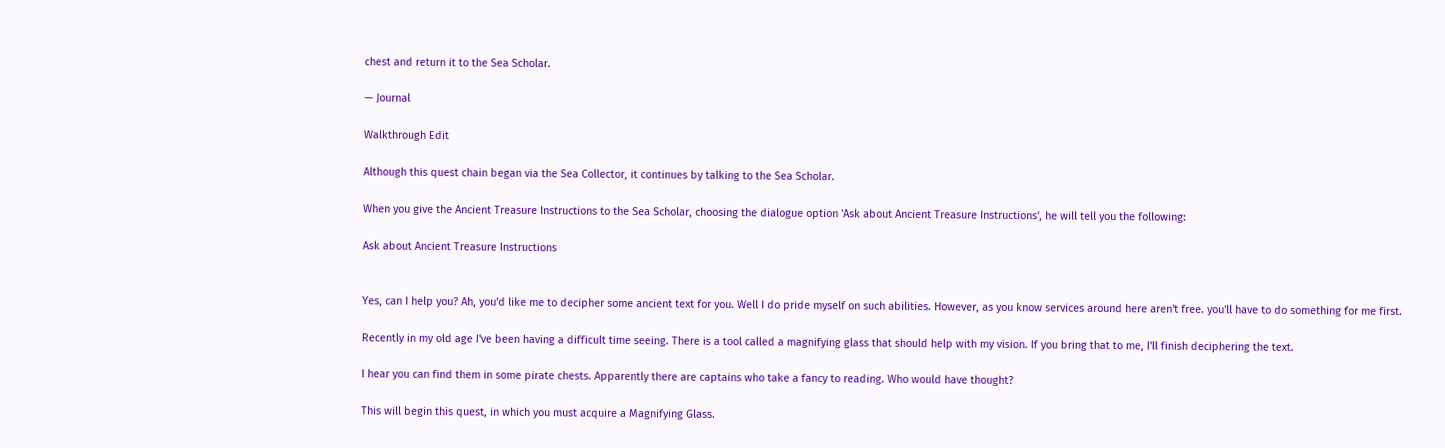chest and return it to the Sea Scholar.

— Journal

Walkthrough Edit

Although this quest chain began via the Sea Collector, it continues by talking to the Sea Scholar.

When you give the Ancient Treasure Instructions to the Sea Scholar, choosing the dialogue option 'Ask about Ancient Treasure Instructions', he will tell you the following:

Ask about Ancient Treasure Instructions


Yes, can I help you? Ah, you'd like me to decipher some ancient text for you. Well I do pride myself on such abilities. However, as you know services around here aren't free. you'll have to do something for me first.

Recently in my old age I've been having a difficult time seeing. There is a tool called a magnifying glass that should help with my vision. If you bring that to me, I'll finish deciphering the text.

I hear you can find them in some pirate chests. Apparently there are captains who take a fancy to reading. Who would have thought?

This will begin this quest, in which you must acquire a Magnifying Glass.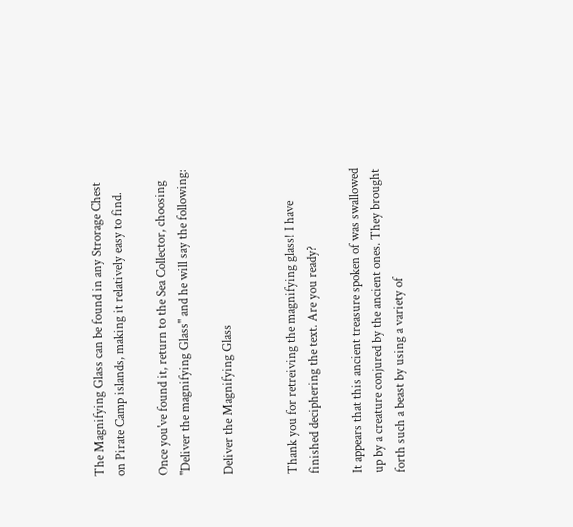The Magnifying Glass can be found in any Strorage Chest on Pirate Camp islands, making it relatively easy to find.

Once you've found it, return to the Sea Collector, choosing "Deliver the magnifying Glass" and he will say the following:

Deliver the Magnifying Glass


Thank you for retreiving the magnifying glass! I have finished deciphering the text. Are you ready?

It appears that this ancient treasure spoken of was swallowed up by a creature conjured by the ancient ones. They brought forth such a beast by using a variety of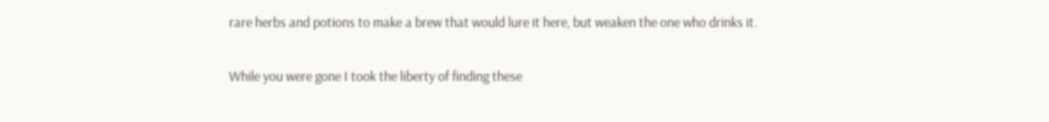rare herbs and potions to make a brew that would lure it here, but weaken the one who drinks it.

While you were gone I took the liberty of finding these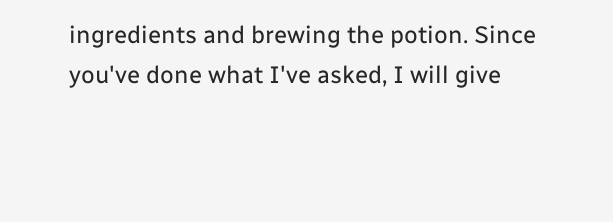ingredients and brewing the potion. Since you've done what I've asked, I will give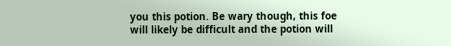you this potion. Be wary though, this foe will likely be difficult and the potion will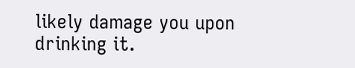likely damage you upon drinking it.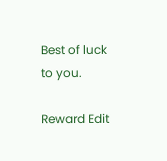Best of luck to you.

Reward Edit